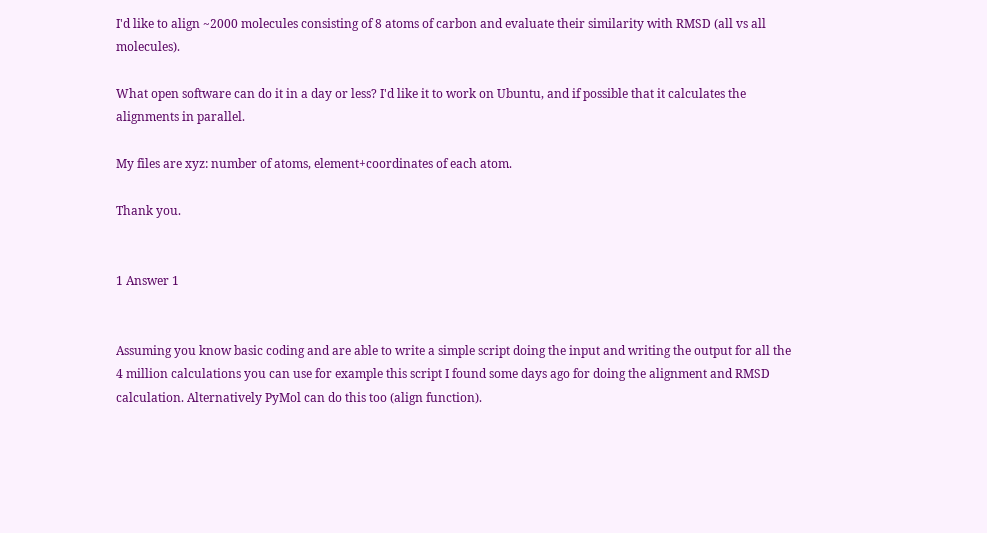I'd like to align ~2000 molecules consisting of 8 atoms of carbon and evaluate their similarity with RMSD (all vs all molecules).

What open software can do it in a day or less? I'd like it to work on Ubuntu, and if possible that it calculates the alignments in parallel.

My files are xyz: number of atoms, element+coordinates of each atom.

Thank you.


1 Answer 1


Assuming you know basic coding and are able to write a simple script doing the input and writing the output for all the 4 million calculations you can use for example this script I found some days ago for doing the alignment and RMSD calculation. Alternatively PyMol can do this too (align function).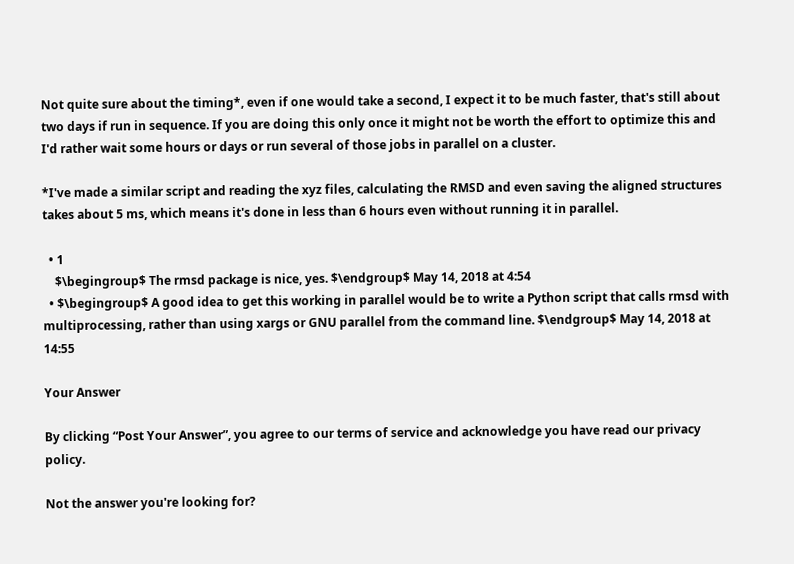Not quite sure about the timing*, even if one would take a second, I expect it to be much faster, that's still about two days if run in sequence. If you are doing this only once it might not be worth the effort to optimize this and I'd rather wait some hours or days or run several of those jobs in parallel on a cluster.

*I've made a similar script and reading the xyz files, calculating the RMSD and even saving the aligned structures takes about 5 ms, which means it's done in less than 6 hours even without running it in parallel.

  • 1
    $\begingroup$ The rmsd package is nice, yes. $\endgroup$ May 14, 2018 at 4:54
  • $\begingroup$ A good idea to get this working in parallel would be to write a Python script that calls rmsd with multiprocessing, rather than using xargs or GNU parallel from the command line. $\endgroup$ May 14, 2018 at 14:55

Your Answer

By clicking “Post Your Answer”, you agree to our terms of service and acknowledge you have read our privacy policy.

Not the answer you're looking for?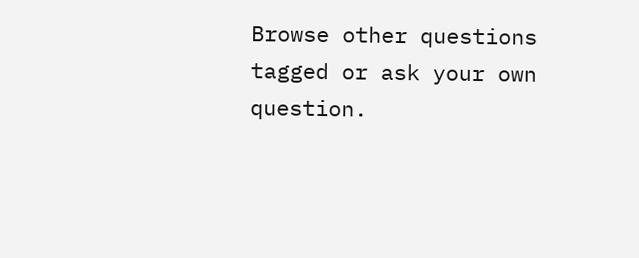Browse other questions tagged or ask your own question.